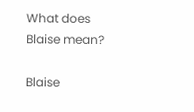What does Blaise mean?

Blaise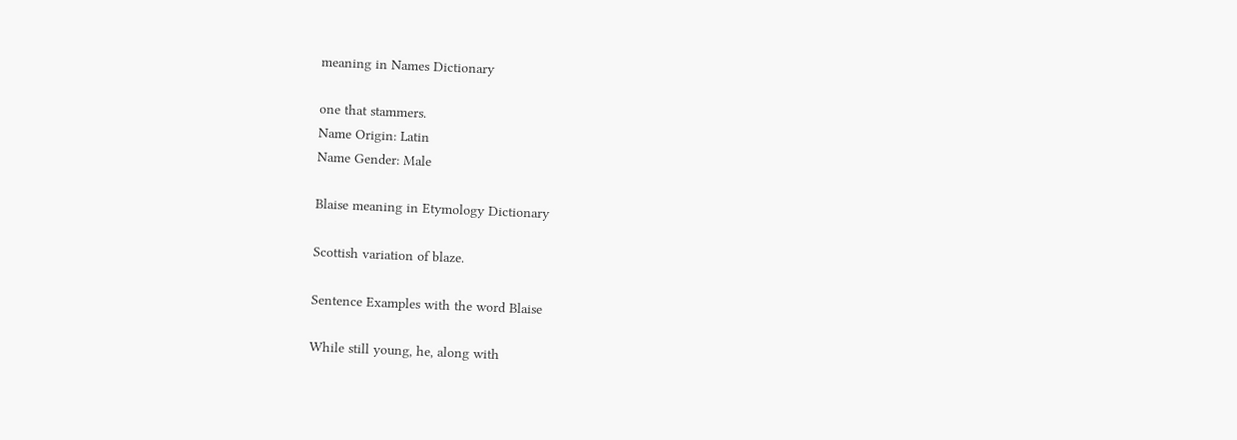meaning in Names Dictionary

one that stammers.
Name Origin: Latin
Name Gender: Male

Blaise meaning in Etymology Dictionary

Scottish variation of blaze.

Sentence Examples with the word Blaise

While still young, he, along with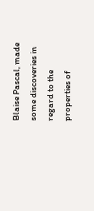Blaise Pascal, made some discoveries in regard to the properties of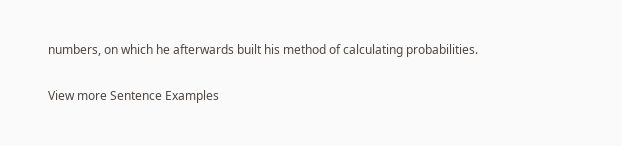numbers, on which he afterwards built his method of calculating probabilities.

View more Sentence Examples